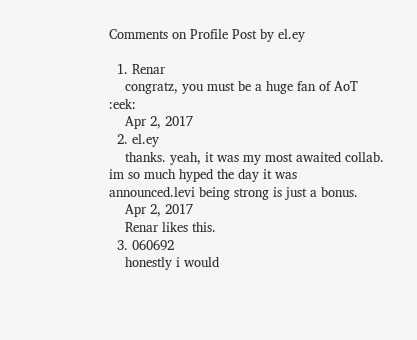Comments on Profile Post by el.ey

  1. Renar
    congratz, you must be a huge fan of AoT :eek:
    Apr 2, 2017
  2. el.ey
    thanks. yeah, it was my most awaited collab. im so much hyped the day it was announced.levi being strong is just a bonus.
    Apr 2, 2017
    Renar likes this.
  3. 060692
    honestly i would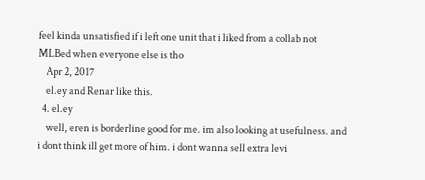feel kinda unsatisfied if i left one unit that i liked from a collab not MLBed when everyone else is tho
    Apr 2, 2017
    el.ey and Renar like this.
  4. el.ey
    well, eren is borderline good for me. im also looking at usefulness. and i dont think ill get more of him. i dont wanna sell extra levi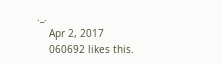._.
    Apr 2, 2017
    060692 likes this.